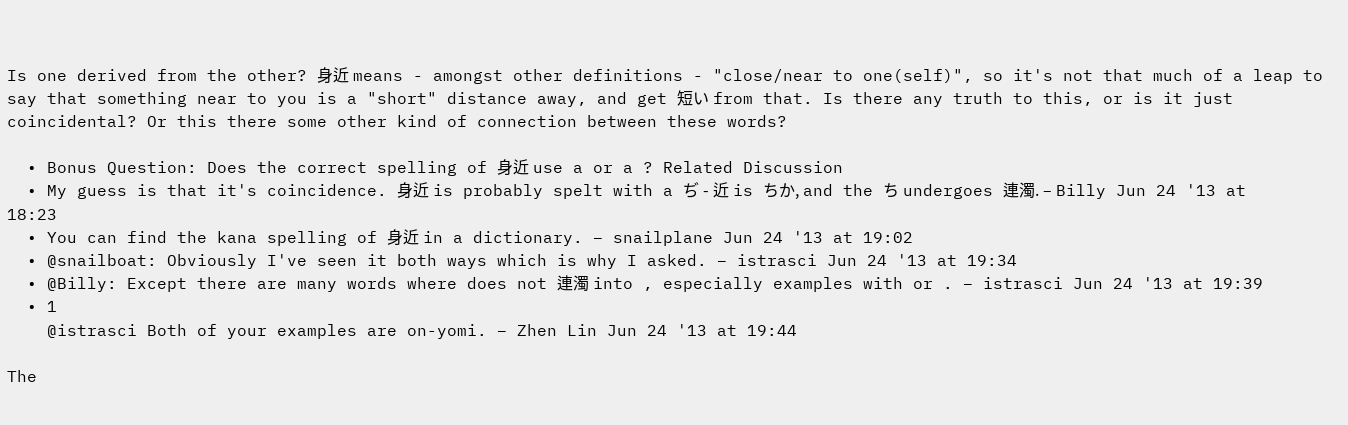Is one derived from the other? 身近 means - amongst other definitions - "close/near to one(self)", so it's not that much of a leap to say that something near to you is a "short" distance away, and get 短い from that. Is there any truth to this, or is it just coincidental? Or this there some other kind of connection between these words?

  • Bonus Question: Does the correct spelling of 身近 use a or a ? Related Discussion
  • My guess is that it's coincidence. 身近 is probably spelt with a ぢ - 近 is ちか, and the ち undergoes 連濁. – Billy Jun 24 '13 at 18:23
  • You can find the kana spelling of 身近 in a dictionary. – snailplane Jun 24 '13 at 19:02
  • @snailboat: Obviously I've seen it both ways which is why I asked. – istrasci Jun 24 '13 at 19:34
  • @Billy: Except there are many words where does not 連濁 into , especially examples with or . – istrasci Jun 24 '13 at 19:39
  • 1
    @istrasci Both of your examples are on-yomi. – Zhen Lin Jun 24 '13 at 19:44

The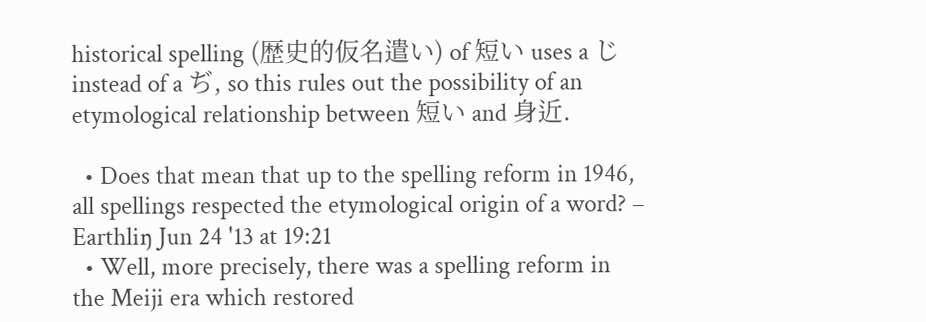historical spelling (歴史的仮名遣い) of 短い uses a じ instead of a ぢ, so this rules out the possibility of an etymological relationship between 短い and 身近.

  • Does that mean that up to the spelling reform in 1946, all spellings respected the etymological origin of a word? – Earthliŋ Jun 24 '13 at 19:21
  • Well, more precisely, there was a spelling reform in the Meiji era which restored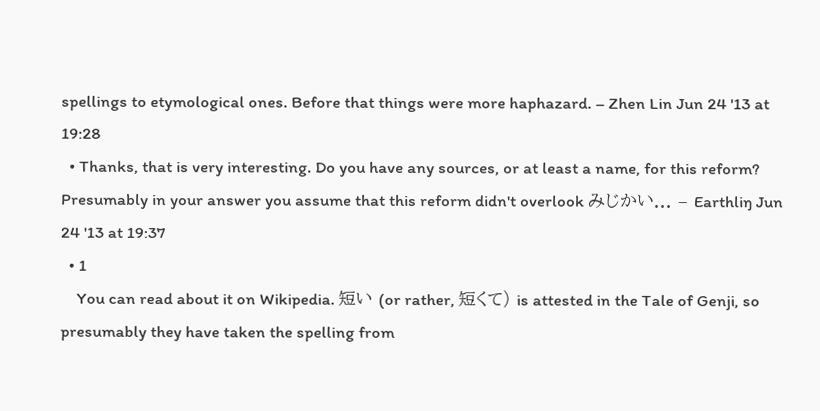spellings to etymological ones. Before that things were more haphazard. – Zhen Lin Jun 24 '13 at 19:28
  • Thanks, that is very interesting. Do you have any sources, or at least a name, for this reform? Presumably in your answer you assume that this reform didn't overlook みじかい... – Earthliŋ Jun 24 '13 at 19:37
  • 1
    You can read about it on Wikipedia. 短い (or rather, 短くて) is attested in the Tale of Genji, so presumably they have taken the spelling from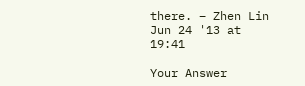there. – Zhen Lin Jun 24 '13 at 19:41

Your Answer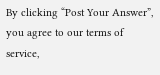By clicking “Post Your Answer”, you agree to our terms of service,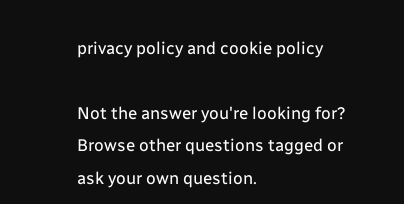privacy policy and cookie policy

Not the answer you're looking for? Browse other questions tagged or ask your own question.